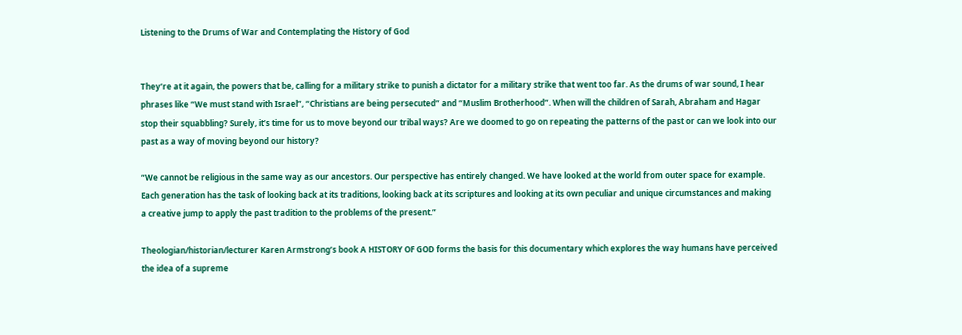Listening to the Drums of War and Contemplating the History of God


They’re at it again, the powers that be, calling for a military strike to punish a dictator for a military strike that went too far. As the drums of war sound, I hear phrases like “We must stand with Israel”, “Christians are being persecuted” and “Muslim Brotherhood”. When will the children of Sarah, Abraham and Hagar stop their squabbling? Surely, it’s time for us to move beyond our tribal ways? Are we doomed to go on repeating the patterns of the past or can we look into our past as a way of moving beyond our history?

“We cannot be religious in the same way as our ancestors. Our perspective has entirely changed. We have looked at the world from outer space for example. Each generation has the task of looking back at its traditions, looking back at its scriptures and looking at its own peculiar and unique circumstances and making a creative jump to apply the past tradition to the problems of the present.”

Theologian/historian/lecturer Karen Armstrong’s book A HISTORY OF GOD forms the basis for this documentary which explores the way humans have perceived the idea of a supreme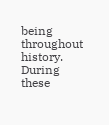being throughout history. During these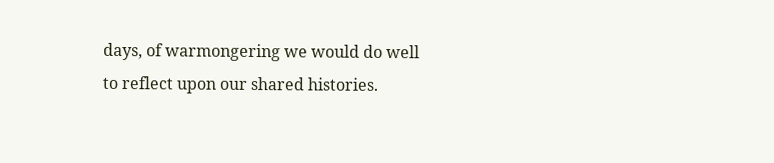days, of warmongering we would do well to reflect upon our shared histories.